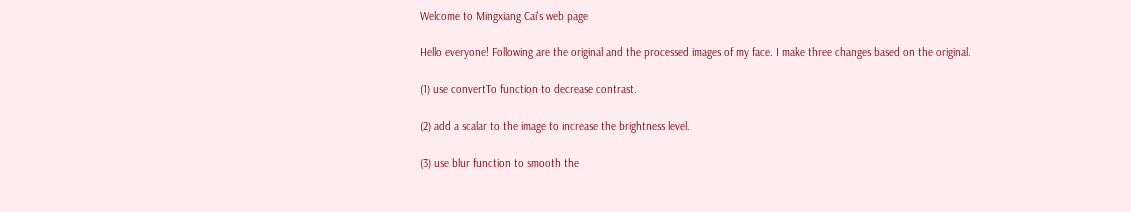Welcome to Mingxiang Cai's web page

Hello everyone! Following are the original and the processed images of my face. I make three changes based on the original.

(1) use convertTo function to decrease contrast.

(2) add a scalar to the image to increase the brightness level.

(3) use blur function to smooth the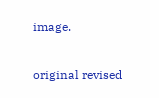image.

original revised